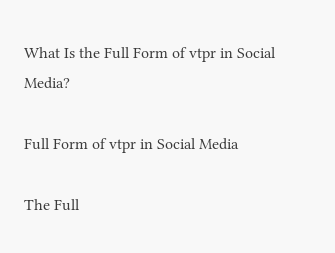What Is the Full Form of vtpr in Social Media?

Full Form of vtpr in Social Media

The Full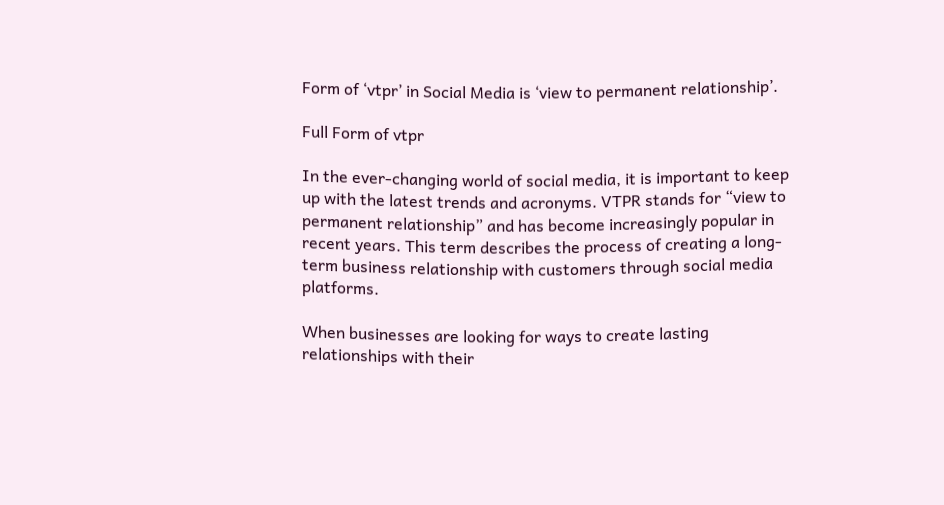Form of ‘vtpr’ in Social Media is ‘view to permanent relationship’.

Full Form of vtpr

In the ever-changing world of social media, it is important to keep up with the latest trends and acronyms. VTPR stands for “view to permanent relationship” and has become increasingly popular in recent years. This term describes the process of creating a long-term business relationship with customers through social media platforms.

When businesses are looking for ways to create lasting relationships with their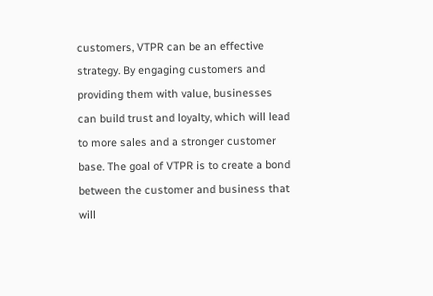customers, VTPR can be an effective strategy. By engaging customers and providing them with value, businesses can build trust and loyalty, which will lead to more sales and a stronger customer base. The goal of VTPR is to create a bond between the customer and business that will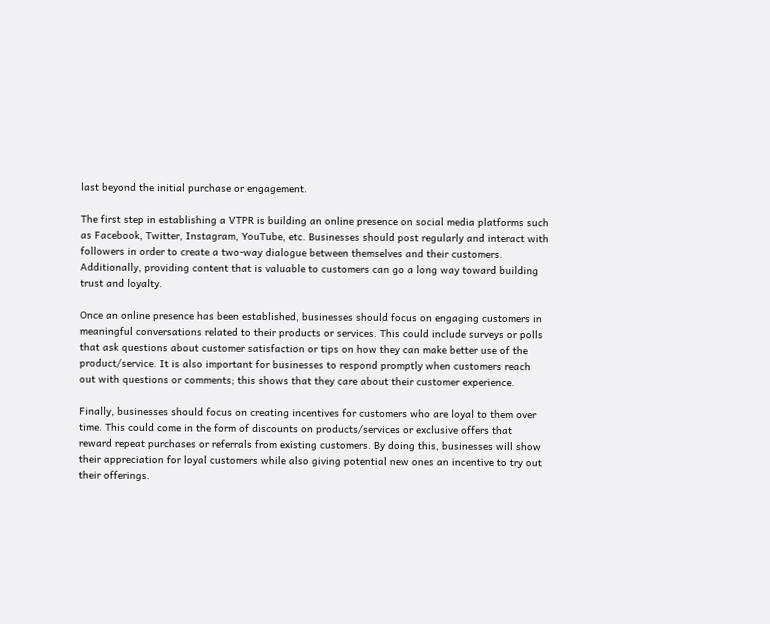last beyond the initial purchase or engagement.

The first step in establishing a VTPR is building an online presence on social media platforms such as Facebook, Twitter, Instagram, YouTube, etc. Businesses should post regularly and interact with followers in order to create a two-way dialogue between themselves and their customers. Additionally, providing content that is valuable to customers can go a long way toward building trust and loyalty.

Once an online presence has been established, businesses should focus on engaging customers in meaningful conversations related to their products or services. This could include surveys or polls that ask questions about customer satisfaction or tips on how they can make better use of the product/service. It is also important for businesses to respond promptly when customers reach out with questions or comments; this shows that they care about their customer experience.

Finally, businesses should focus on creating incentives for customers who are loyal to them over time. This could come in the form of discounts on products/services or exclusive offers that reward repeat purchases or referrals from existing customers. By doing this, businesses will show their appreciation for loyal customers while also giving potential new ones an incentive to try out their offerings.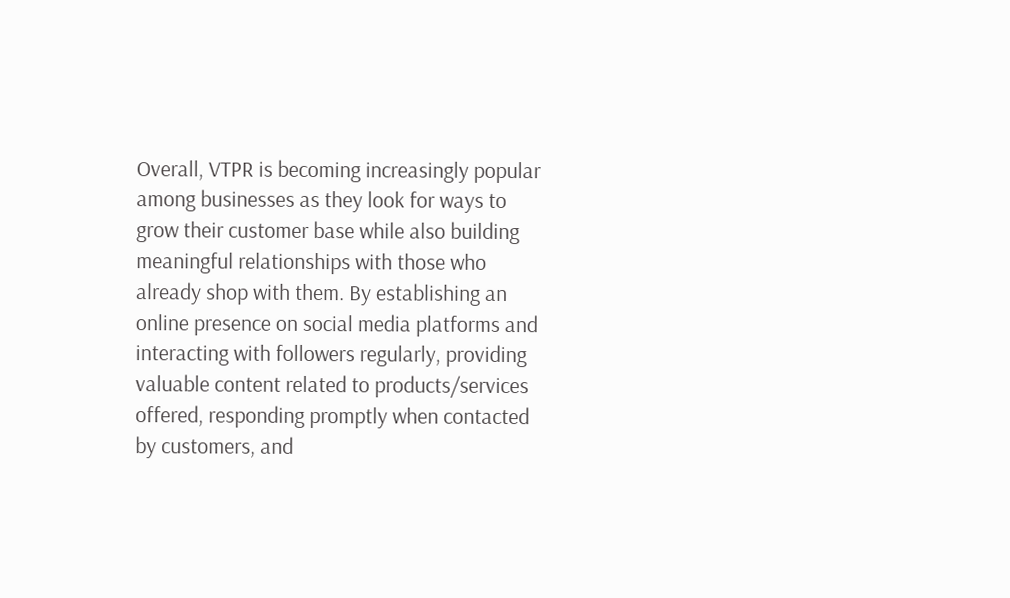Overall, VTPR is becoming increasingly popular among businesses as they look for ways to grow their customer base while also building meaningful relationships with those who already shop with them. By establishing an online presence on social media platforms and interacting with followers regularly, providing valuable content related to products/services offered, responding promptly when contacted by customers, and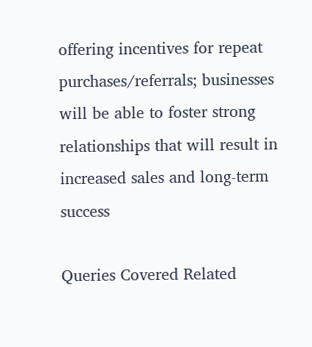offering incentives for repeat purchases/referrals; businesses will be able to foster strong relationships that will result in increased sales and long-term success

Queries Covered Related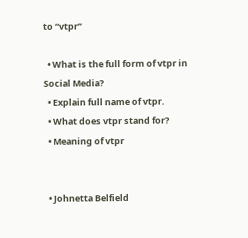to “vtpr”

  • What is the full form of vtpr in Social Media?
  • Explain full name of vtpr.
  • What does vtpr stand for?
  • Meaning of vtpr


  • Johnetta Belfield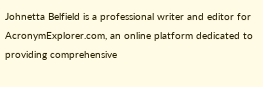Johnetta Belfield is a professional writer and editor for AcronymExplorer.com, an online platform dedicated to providing comprehensive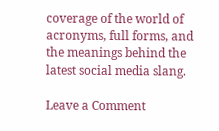coverage of the world of acronyms, full forms, and the meanings behind the latest social media slang.

Leave a Comment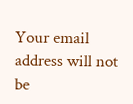Your email address will not be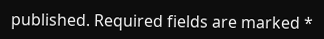published. Required fields are marked *